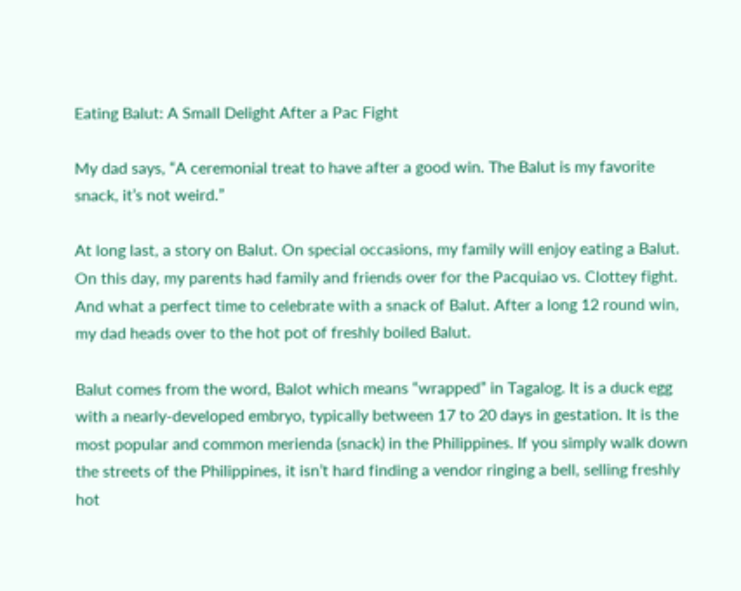Eating Balut: A Small Delight After a Pac Fight

My dad says, “A ceremonial treat to have after a good win. The Balut is my favorite snack, it’s not weird.”

At long last, a story on Balut. On special occasions, my family will enjoy eating a Balut. On this day, my parents had family and friends over for the Pacquiao vs. Clottey fight. And what a perfect time to celebrate with a snack of Balut. After a long 12 round win, my dad heads over to the hot pot of freshly boiled Balut.

Balut comes from the word, Balot which means “wrapped” in Tagalog. It is a duck egg with a nearly-developed embryo, typically between 17 to 20 days in gestation. It is the most popular and common merienda (snack) in the Philippines. If you simply walk down the streets of the Philippines, it isn’t hard finding a vendor ringing a bell, selling freshly hot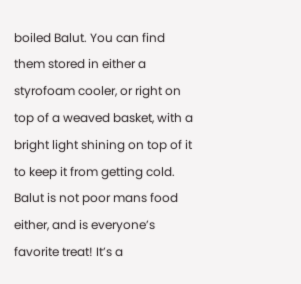boiled Balut. You can find them stored in either a styrofoam cooler, or right on top of a weaved basket, with a bright light shining on top of it to keep it from getting cold. Balut is not poor mans food either, and is everyone’s favorite treat! It’s a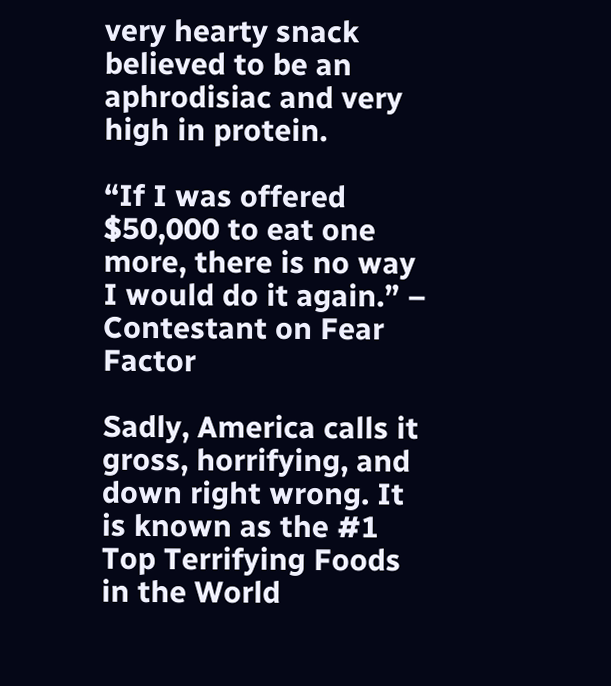very hearty snack believed to be an aphrodisiac and very high in protein.

“If I was offered $50,000 to eat one more, there is no way I would do it again.” – Contestant on Fear Factor

Sadly, America calls it gross, horrifying, and down right wrong. It is known as the #1 Top Terrifying Foods in the World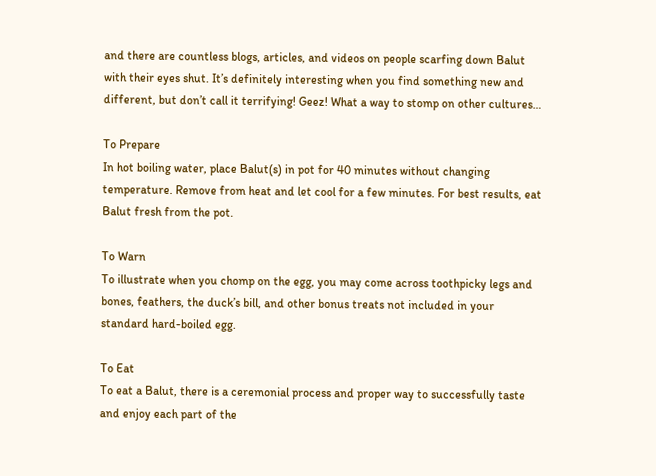and there are countless blogs, articles, and videos on people scarfing down Balut with their eyes shut. It’s definitely interesting when you find something new and different, but don’t call it terrifying! Geez! What a way to stomp on other cultures…

To Prepare
In hot boiling water, place Balut(s) in pot for 40 minutes without changing temperature. Remove from heat and let cool for a few minutes. For best results, eat Balut fresh from the pot.

To Warn
To illustrate when you chomp on the egg, you may come across toothpicky legs and bones, feathers, the duck’s bill, and other bonus treats not included in your standard hard-boiled egg.

To Eat
To eat a Balut, there is a ceremonial process and proper way to successfully taste and enjoy each part of the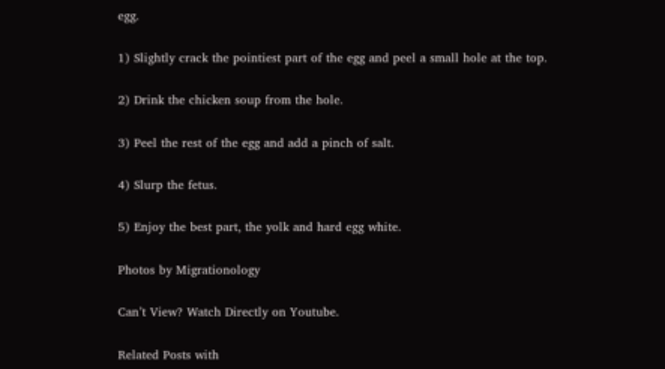egg.

1) Slightly crack the pointiest part of the egg and peel a small hole at the top.

2) Drink the chicken soup from the hole.

3) Peel the rest of the egg and add a pinch of salt.

4) Slurp the fetus.

5) Enjoy the best part, the yolk and hard egg white.

Photos by Migrationology

Can’t View? Watch Directly on Youtube.

Related Posts with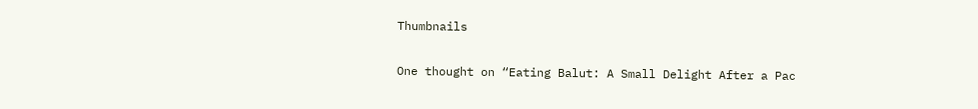Thumbnails

One thought on “Eating Balut: A Small Delight After a Pac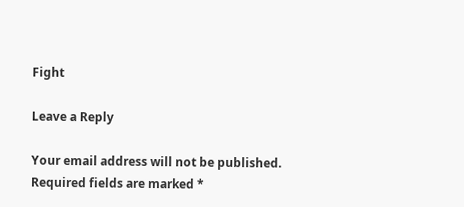Fight

Leave a Reply

Your email address will not be published. Required fields are marked *